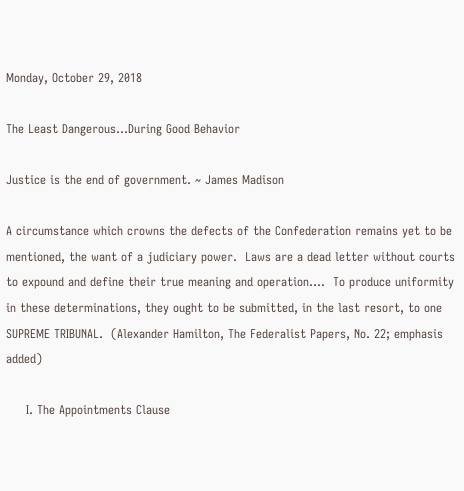Monday, October 29, 2018

The Least Dangerous...During Good Behavior

Justice is the end of government. ~ James Madison

A circumstance which crowns the defects of the Confederation remains yet to be mentioned, the want of a judiciary power.  Laws are a dead letter without courts to expound and define their true meaning and operation....  To produce uniformity in these determinations, they ought to be submitted, in the last resort, to one SUPREME TRIBUNAL.  (Alexander Hamilton, The Federalist Papers, No. 22; emphasis added)

     I. The Appointments Clause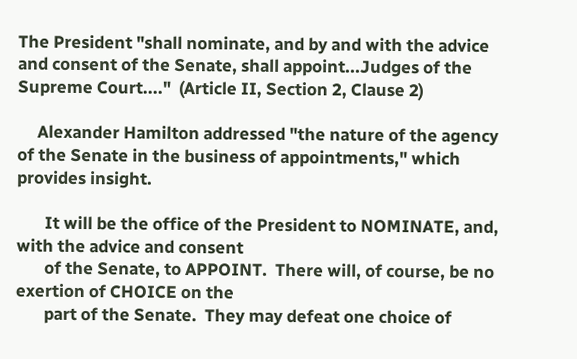The President "shall nominate, and by and with the advice and consent of the Senate, shall appoint...Judges of the Supreme Court...."  (Article II, Section 2, Clause 2)

     Alexander Hamilton addressed "the nature of the agency of the Senate in the business of appointments," which provides insight.

       It will be the office of the President to NOMINATE, and, with the advice and consent
       of the Senate, to APPOINT.  There will, of course, be no exertion of CHOICE on the
       part of the Senate.  They may defeat one choice of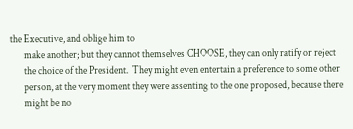the Executive, and oblige him to
       make another; but they cannot themselves CHOOSE, they can only ratify or reject
       the choice of the President.  They might even entertain a preference to some other
       person, at the very moment they were assenting to the one proposed, because there
       might be no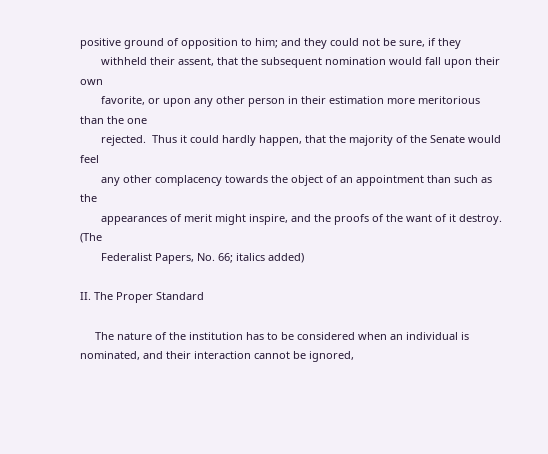positive ground of opposition to him; and they could not be sure, if they
       withheld their assent, that the subsequent nomination would fall upon their own
       favorite, or upon any other person in their estimation more meritorious than the one
       rejected.  Thus it could hardly happen, that the majority of the Senate would feel
       any other complacency towards the object of an appointment than such as the
       appearances of merit might inspire, and the proofs of the want of it destroy.  (The
       Federalist Papers, No. 66; italics added)

II. The Proper Standard

     The nature of the institution has to be considered when an individual is nominated, and their interaction cannot be ignored,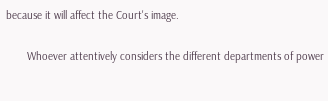because it will affect the Court's image.

       Whoever attentively considers the different departments of power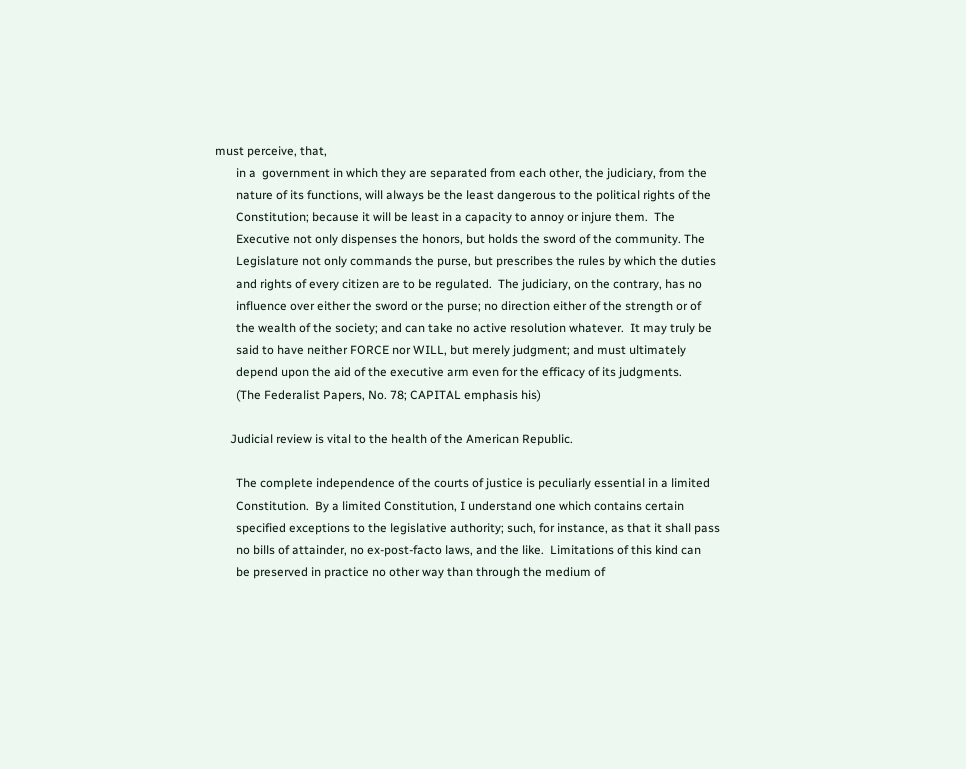must perceive, that,
       in a  government in which they are separated from each other, the judiciary, from the
       nature of its functions, will always be the least dangerous to the political rights of the
       Constitution; because it will be least in a capacity to annoy or injure them.  The
       Executive not only dispenses the honors, but holds the sword of the community. The
       Legislature not only commands the purse, but prescribes the rules by which the duties
       and rights of every citizen are to be regulated.  The judiciary, on the contrary, has no
       influence over either the sword or the purse; no direction either of the strength or of
       the wealth of the society; and can take no active resolution whatever.  It may truly be
       said to have neither FORCE nor WILL, but merely judgment; and must ultimately
       depend upon the aid of the executive arm even for the efficacy of its judgments.
       (The Federalist Papers, No. 78; CAPITAL emphasis his)

     Judicial review is vital to the health of the American Republic.

       The complete independence of the courts of justice is peculiarly essential in a limited
       Constitution.  By a limited Constitution, I understand one which contains certain
       specified exceptions to the legislative authority; such, for instance, as that it shall pass
       no bills of attainder, no ex-post-facto laws, and the like.  Limitations of this kind can
       be preserved in practice no other way than through the medium of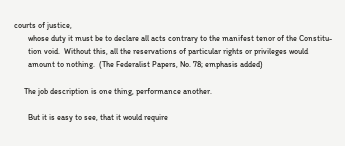courts of justice,
       whose duty it must be to declare all acts contrary to the manifest tenor of the Constitu-
       tion void.  Without this, all the reservations of particular rights or privileges would
       amount to nothing.  (The Federalist Papers, No. 78; emphasis added)

     The job description is one thing, performance another.

       But it is easy to see, that it would require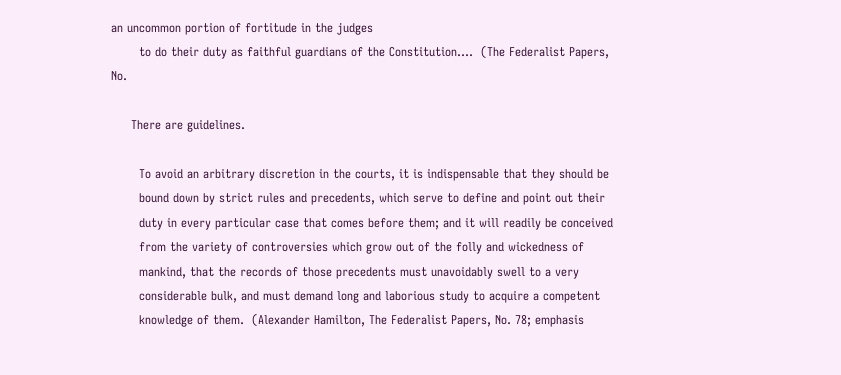an uncommon portion of fortitude in the judges
       to do their duty as faithful guardians of the Constitution....  (The Federalist Papers, No.

     There are guidelines.

       To avoid an arbitrary discretion in the courts, it is indispensable that they should be
       bound down by strict rules and precedents, which serve to define and point out their
       duty in every particular case that comes before them; and it will readily be conceived
       from the variety of controversies which grow out of the folly and wickedness of
       mankind, that the records of those precedents must unavoidably swell to a very
       considerable bulk, and must demand long and laborious study to acquire a competent
       knowledge of them.  (Alexander Hamilton, The Federalist Papers, No. 78; emphasis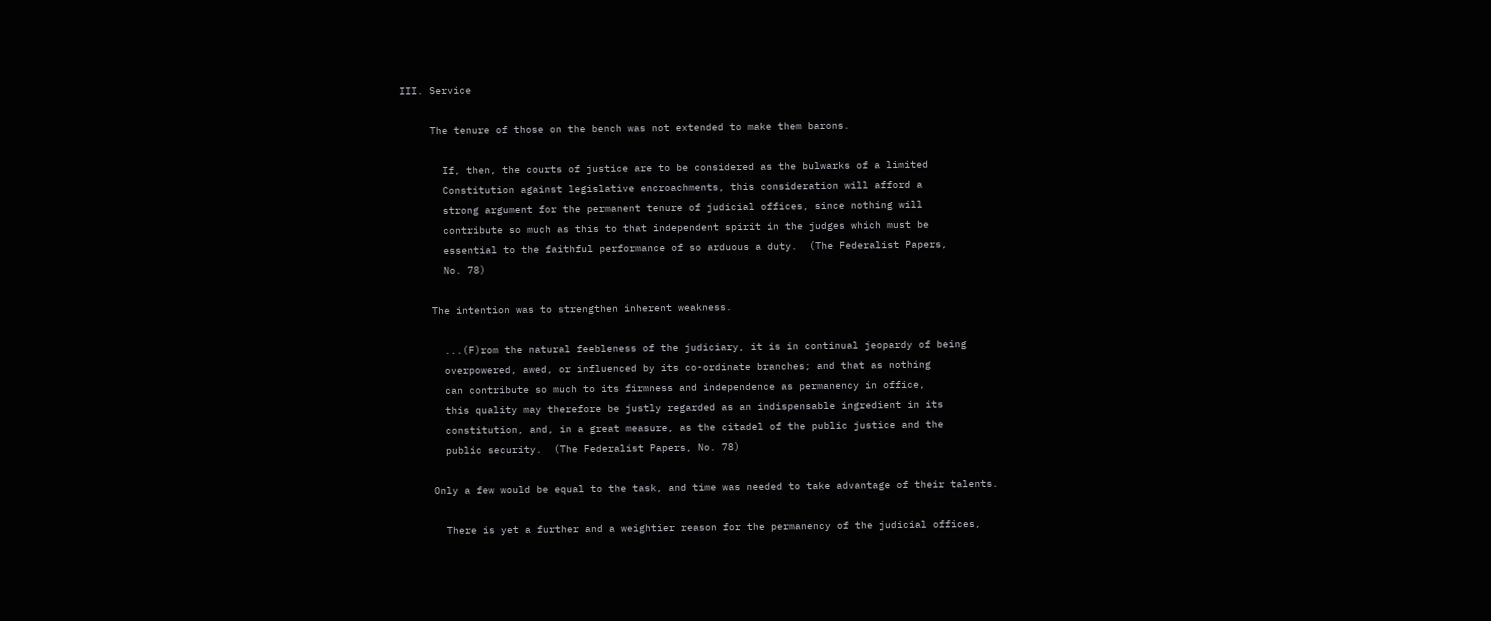III. Service

     The tenure of those on the bench was not extended to make them barons.

       If, then, the courts of justice are to be considered as the bulwarks of a limited
       Constitution against legislative encroachments, this consideration will afford a
       strong argument for the permanent tenure of judicial offices, since nothing will
       contribute so much as this to that independent spirit in the judges which must be
       essential to the faithful performance of so arduous a duty.  (The Federalist Papers,
       No. 78)

     The intention was to strengthen inherent weakness.

       ...(F)rom the natural feebleness of the judiciary, it is in continual jeopardy of being
       overpowered, awed, or influenced by its co-ordinate branches; and that as nothing
       can contribute so much to its firmness and independence as permanency in office,
       this quality may therefore be justly regarded as an indispensable ingredient in its
       constitution, and, in a great measure, as the citadel of the public justice and the
       public security.  (The Federalist Papers, No. 78)

     Only a few would be equal to the task, and time was needed to take advantage of their talents.

       There is yet a further and a weightier reason for the permanency of the judicial offices,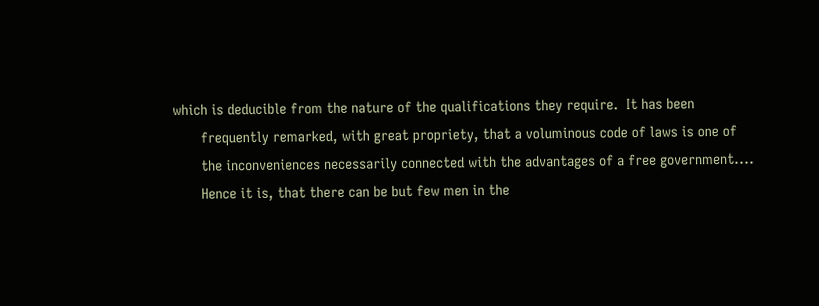which is deducible from the nature of the qualifications they require.  It has been
       frequently remarked, with great propriety, that a voluminous code of laws is one of
       the inconveniences necessarily connected with the advantages of a free government....
       Hence it is, that there can be but few men in the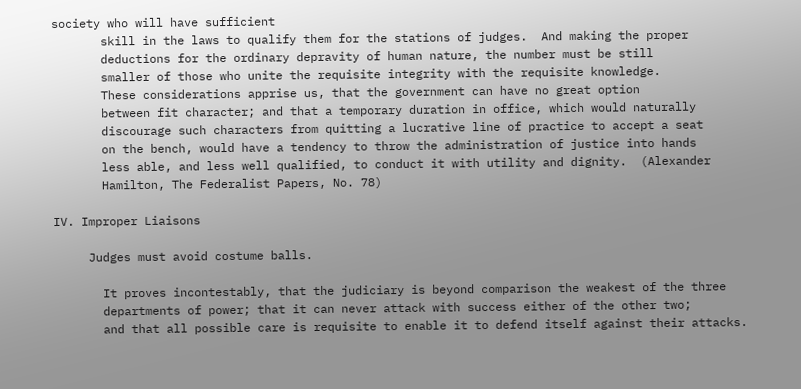society who will have sufficient
       skill in the laws to qualify them for the stations of judges.  And making the proper
       deductions for the ordinary depravity of human nature, the number must be still
       smaller of those who unite the requisite integrity with the requisite knowledge.
       These considerations apprise us, that the government can have no great option
       between fit character; and that a temporary duration in office, which would naturally
       discourage such characters from quitting a lucrative line of practice to accept a seat
       on the bench, would have a tendency to throw the administration of justice into hands
       less able, and less well qualified, to conduct it with utility and dignity.  (Alexander
       Hamilton, The Federalist Papers, No. 78)

IV. Improper Liaisons

     Judges must avoid costume balls.

       It proves incontestably, that the judiciary is beyond comparison the weakest of the three
       departments of power; that it can never attack with success either of the other two;
       and that all possible care is requisite to enable it to defend itself against their attacks.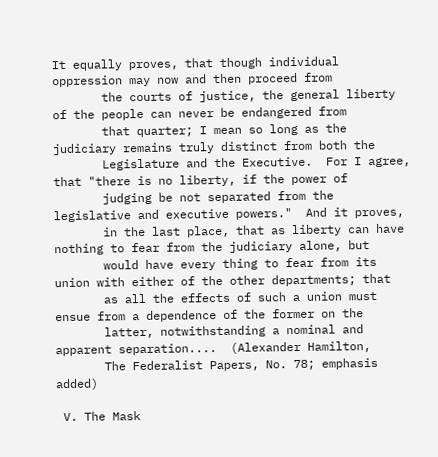It equally proves, that though individual oppression may now and then proceed from
       the courts of justice, the general liberty of the people can never be endangered from
       that quarter; I mean so long as the judiciary remains truly distinct from both the
       Legislature and the Executive.  For I agree, that "there is no liberty, if the power of
       judging be not separated from the legislative and executive powers."  And it proves,
       in the last place, that as liberty can have nothing to fear from the judiciary alone, but
       would have every thing to fear from its union with either of the other departments; that
       as all the effects of such a union must ensue from a dependence of the former on the
       latter, notwithstanding a nominal and apparent separation....  (Alexander Hamilton,
       The Federalist Papers, No. 78; emphasis added)

 V. The Mask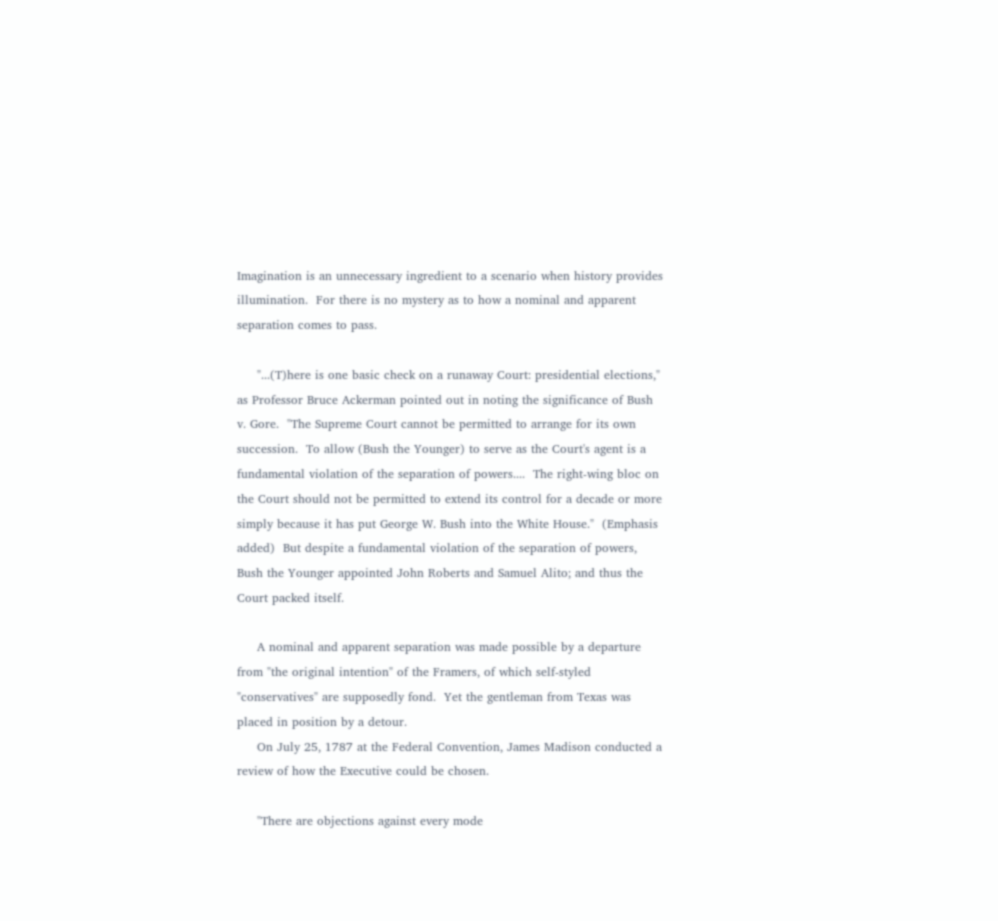Imagination is an unnecessary ingredient to a scenario when history provides illumination.  For there is no mystery as to how a nominal and apparent separation comes to pass.

     "...(T)here is one basic check on a runaway Court: presidential elections," as Professor Bruce Ackerman pointed out in noting the significance of Bush v. Gore.  "The Supreme Court cannot be permitted to arrange for its own succession.  To allow (Bush the Younger) to serve as the Court's agent is a fundamental violation of the separation of powers....  The right-wing bloc on the Court should not be permitted to extend its control for a decade or more simply because it has put George W. Bush into the White House."  (Emphasis added)  But despite a fundamental violation of the separation of powers, Bush the Younger appointed John Roberts and Samuel Alito; and thus the Court packed itself.

     A nominal and apparent separation was made possible by a departure from "the original intention" of the Framers, of which self-styled "conservatives" are supposedly fond.  Yet the gentleman from Texas was placed in position by a detour.
     On July 25, 1787 at the Federal Convention, James Madison conducted a review of how the Executive could be chosen.

     "There are objections against every mode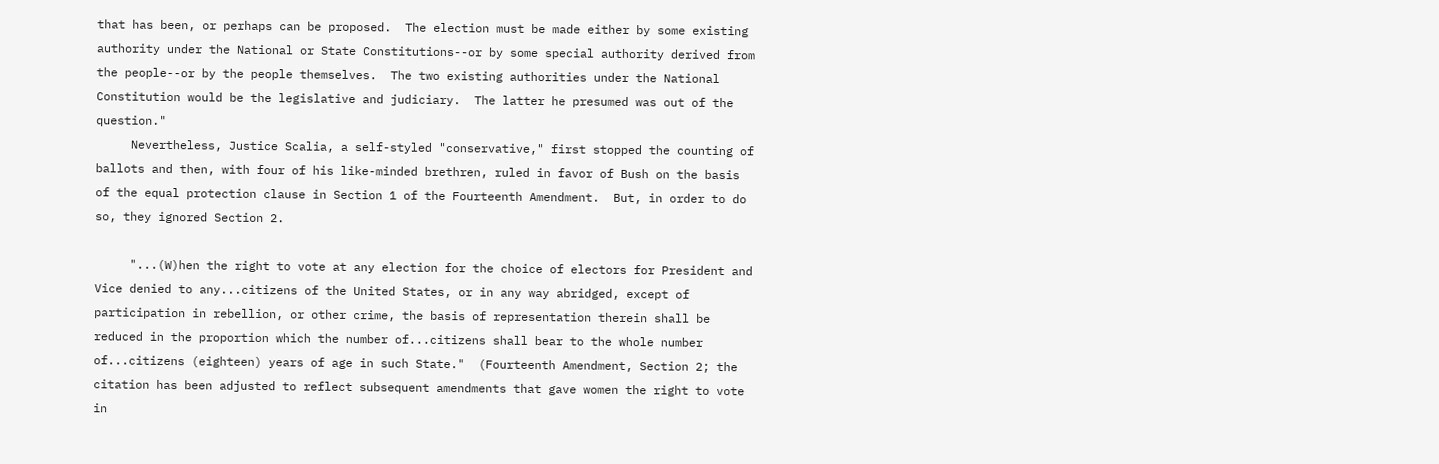that has been, or perhaps can be proposed.  The election must be made either by some existing authority under the National or State Constitutions--or by some special authority derived from the people--or by the people themselves.  The two existing authorities under the National Constitution would be the legislative and judiciary.  The latter he presumed was out of the question."
     Nevertheless, Justice Scalia, a self-styled "conservative," first stopped the counting of ballots and then, with four of his like-minded brethren, ruled in favor of Bush on the basis of the equal protection clause in Section 1 of the Fourteenth Amendment.  But, in order to do so, they ignored Section 2.

     "...(W)hen the right to vote at any election for the choice of electors for President and Vice denied to any...citizens of the United States, or in any way abridged, except of participation in rebellion, or other crime, the basis of representation therein shall be reduced in the proportion which the number of...citizens shall bear to the whole number of...citizens (eighteen) years of age in such State."  (Fourteenth Amendment, Section 2; the citation has been adjusted to reflect subsequent amendments that gave women the right to vote in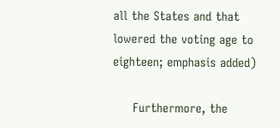all the States and that lowered the voting age to eighteen; emphasis added)

     Furthermore, the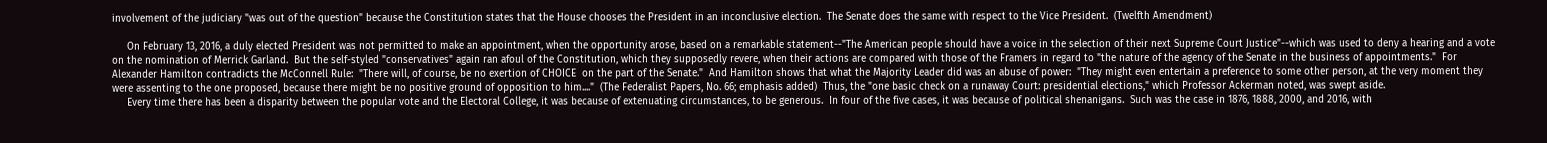involvement of the judiciary "was out of the question" because the Constitution states that the House chooses the President in an inconclusive election.  The Senate does the same with respect to the Vice President.  (Twelfth Amendment)

     On February 13, 2016, a duly elected President was not permitted to make an appointment, when the opportunity arose, based on a remarkable statement--"The American people should have a voice in the selection of their next Supreme Court Justice"--which was used to deny a hearing and a vote on the nomination of Merrick Garland.  But the self-styled "conservatives" again ran afoul of the Constitution, which they supposedly revere, when their actions are compared with those of the Framers in regard to "the nature of the agency of the Senate in the business of appointments."  For Alexander Hamilton contradicts the McConnell Rule:  "There will, of course, be no exertion of CHOICE  on the part of the Senate."  And Hamilton shows that what the Majority Leader did was an abuse of power:  "They might even entertain a preference to some other person, at the very moment they were assenting to the one proposed, because there might be no positive ground of opposition to him...."  (The Federalist Papers, No. 66; emphasis added)  Thus, the "one basic check on a runaway Court: presidential elections," which Professor Ackerman noted, was swept aside.
     Every time there has been a disparity between the popular vote and the Electoral College, it was because of extenuating circumstances, to be generous.  In four of the five cases, it was because of political shenanigans.  Such was the case in 1876, 1888, 2000, and 2016, with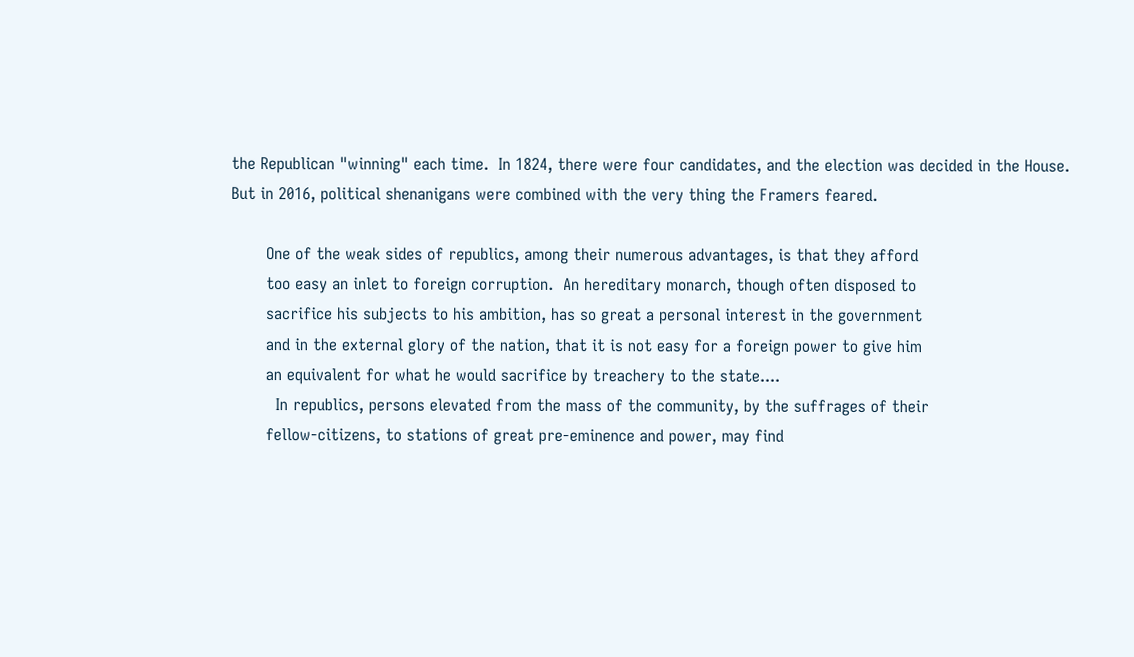the Republican "winning" each time.  In 1824, there were four candidates, and the election was decided in the House.
But in 2016, political shenanigans were combined with the very thing the Framers feared.

       One of the weak sides of republics, among their numerous advantages, is that they afford
       too easy an inlet to foreign corruption.  An hereditary monarch, though often disposed to
       sacrifice his subjects to his ambition, has so great a personal interest in the government
       and in the external glory of the nation, that it is not easy for a foreign power to give him
       an equivalent for what he would sacrifice by treachery to the state....
         In republics, persons elevated from the mass of the community, by the suffrages of their
       fellow-citizens, to stations of great pre-eminence and power, may find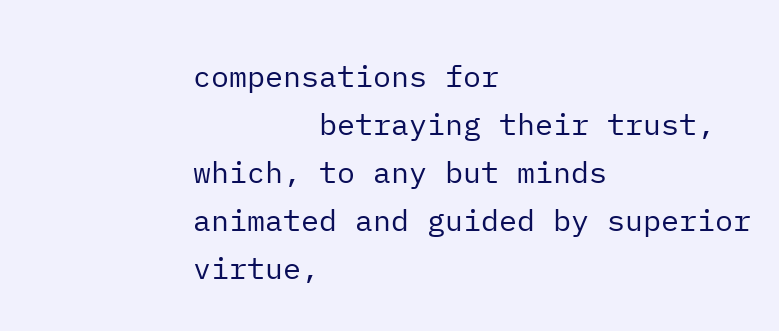compensations for
       betraying their trust, which, to any but minds animated and guided by superior virtue,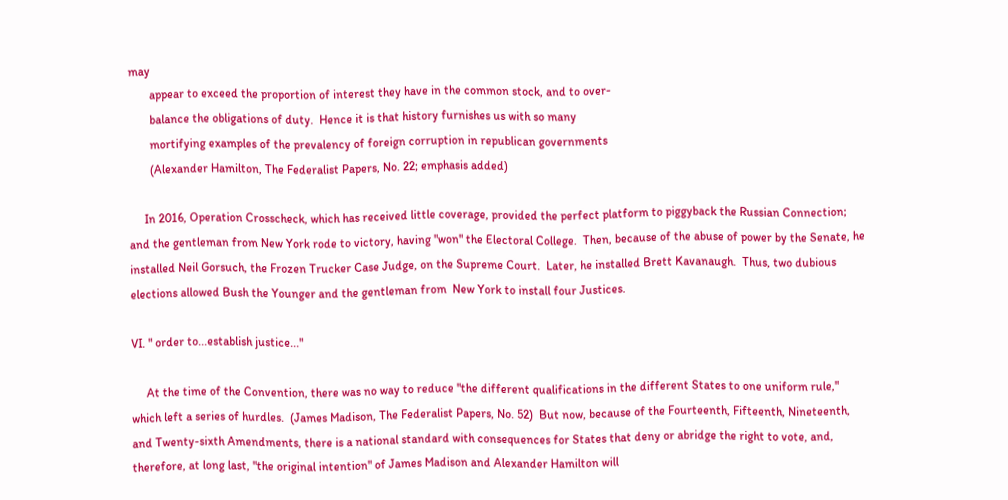may
       appear to exceed the proportion of interest they have in the common stock, and to over-
       balance the obligations of duty.  Hence it is that history furnishes us with so many
       mortifying examples of the prevalency of foreign corruption in republican governments
       (Alexander Hamilton, The Federalist Papers, No. 22; emphasis added)

     In 2016, Operation Crosscheck, which has received little coverage, provided the perfect platform to piggyback the Russian Connection; and the gentleman from New York rode to victory, having "won" the Electoral College.  Then, because of the abuse of power by the Senate, he installed Neil Gorsuch, the Frozen Trucker Case Judge, on the Supreme Court.  Later, he installed Brett Kavanaugh.  Thus, two dubious elections allowed Bush the Younger and the gentleman from  New York to install four Justices.

VI. " order to...establish justice..."

     At the time of the Convention, there was no way to reduce "the different qualifications in the different States to one uniform rule," which left a series of hurdles.  (James Madison, The Federalist Papers, No. 52)  But now, because of the Fourteenth, Fifteenth, Nineteenth, and Twenty-sixth Amendments, there is a national standard with consequences for States that deny or abridge the right to vote, and, therefore, at long last, "the original intention" of James Madison and Alexander Hamilton will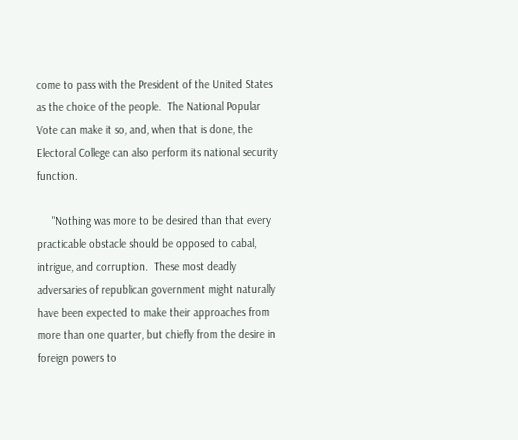come to pass with the President of the United States as the choice of the people.  The National Popular Vote can make it so, and, when that is done, the Electoral College can also perform its national security function.

     "Nothing was more to be desired than that every practicable obstacle should be opposed to cabal, intrigue, and corruption.  These most deadly adversaries of republican government might naturally have been expected to make their approaches from more than one quarter, but chiefly from the desire in foreign powers to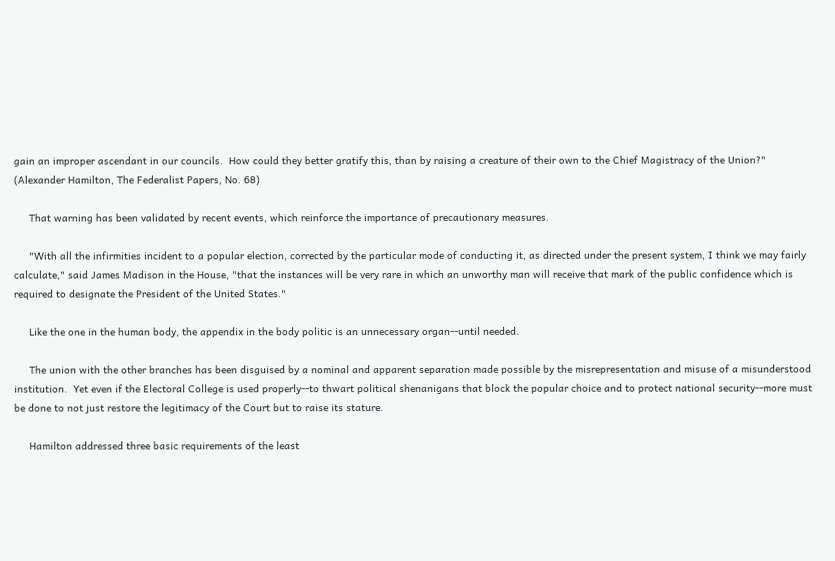gain an improper ascendant in our councils.  How could they better gratify this, than by raising a creature of their own to the Chief Magistracy of the Union?"  (Alexander Hamilton, The Federalist Papers, No. 68)

     That warning has been validated by recent events, which reinforce the importance of precautionary measures.

     "With all the infirmities incident to a popular election, corrected by the particular mode of conducting it, as directed under the present system, I think we may fairly calculate," said James Madison in the House, "that the instances will be very rare in which an unworthy man will receive that mark of the public confidence which is required to designate the President of the United States."

     Like the one in the human body, the appendix in the body politic is an unnecessary organ--until needed.

     The union with the other branches has been disguised by a nominal and apparent separation made possible by the misrepresentation and misuse of a misunderstood institution.  Yet even if the Electoral College is used properly--to thwart political shenanigans that block the popular choice and to protect national security--more must be done to not just restore the legitimacy of the Court but to raise its stature.

     Hamilton addressed three basic requirements of the least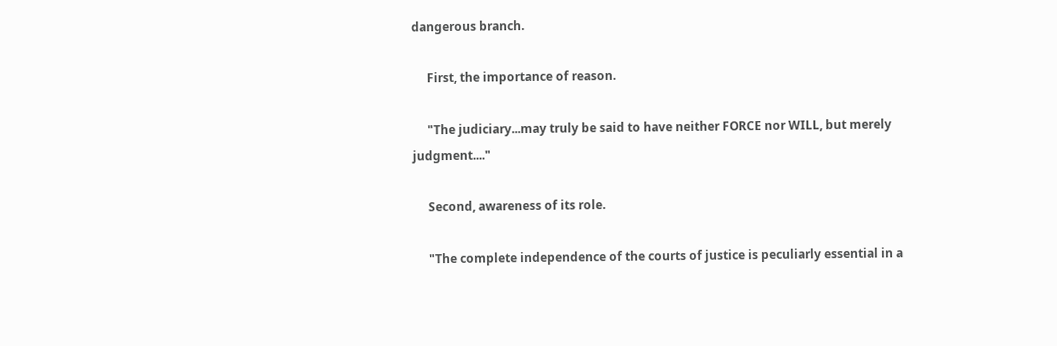dangerous branch.

     First, the importance of reason.

     "The judiciary...may truly be said to have neither FORCE nor WILL, but merely judgment...."

     Second, awareness of its role.

     "The complete independence of the courts of justice is peculiarly essential in a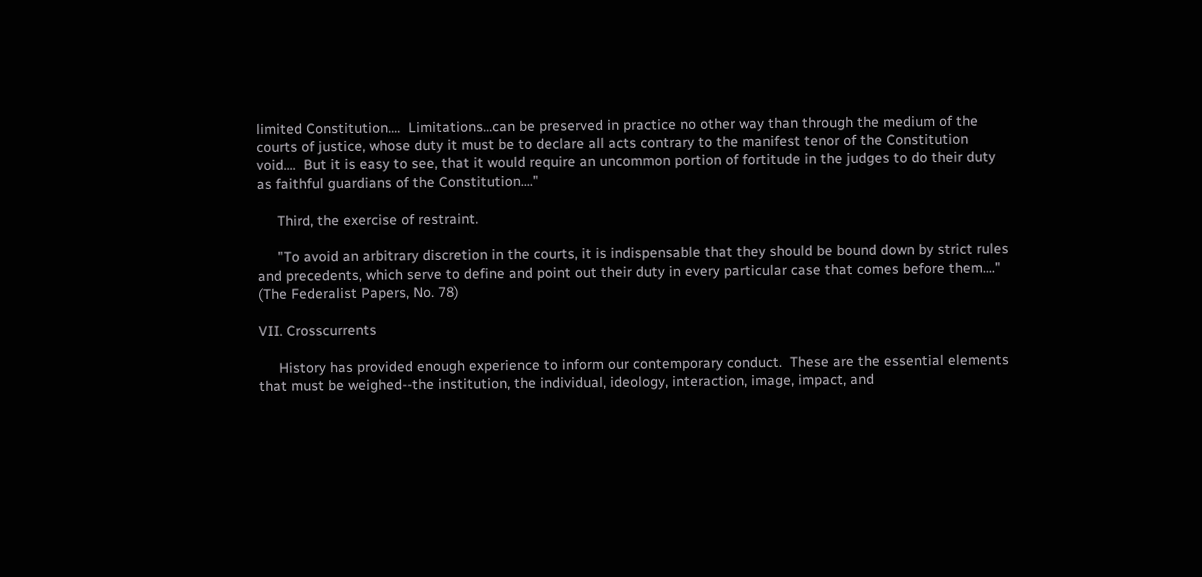limited Constitution....  Limitations...can be preserved in practice no other way than through the medium of the courts of justice, whose duty it must be to declare all acts contrary to the manifest tenor of the Constitution void....  But it is easy to see, that it would require an uncommon portion of fortitude in the judges to do their duty as faithful guardians of the Constitution...."

     Third, the exercise of restraint.

     "To avoid an arbitrary discretion in the courts, it is indispensable that they should be bound down by strict rules and precedents, which serve to define and point out their duty in every particular case that comes before them...."  (The Federalist Papers, No. 78)

VII. Crosscurrents

     History has provided enough experience to inform our contemporary conduct.  These are the essential elements that must be weighed--the institution, the individual, ideology, interaction, image, impact, and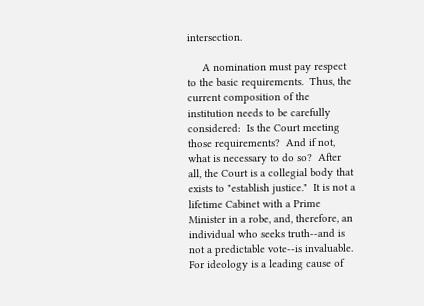intersection.

     A nomination must pay respect to the basic requirements.  Thus, the current composition of the institution needs to be carefully considered:  Is the Court meeting those requirements?  And if not, what is necessary to do so?  After all, the Court is a collegial body that exists to "establish justice."  It is not a lifetime Cabinet with a Prime Minister in a robe, and, therefore, an individual who seeks truth--and is not a predictable vote--is invaluable.  For ideology is a leading cause of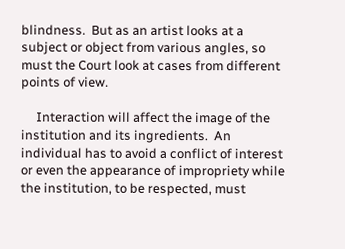blindness.  But as an artist looks at a subject or object from various angles, so must the Court look at cases from different points of view.

     Interaction will affect the image of the institution and its ingredients.  An individual has to avoid a conflict of interest or even the appearance of impropriety while the institution, to be respected, must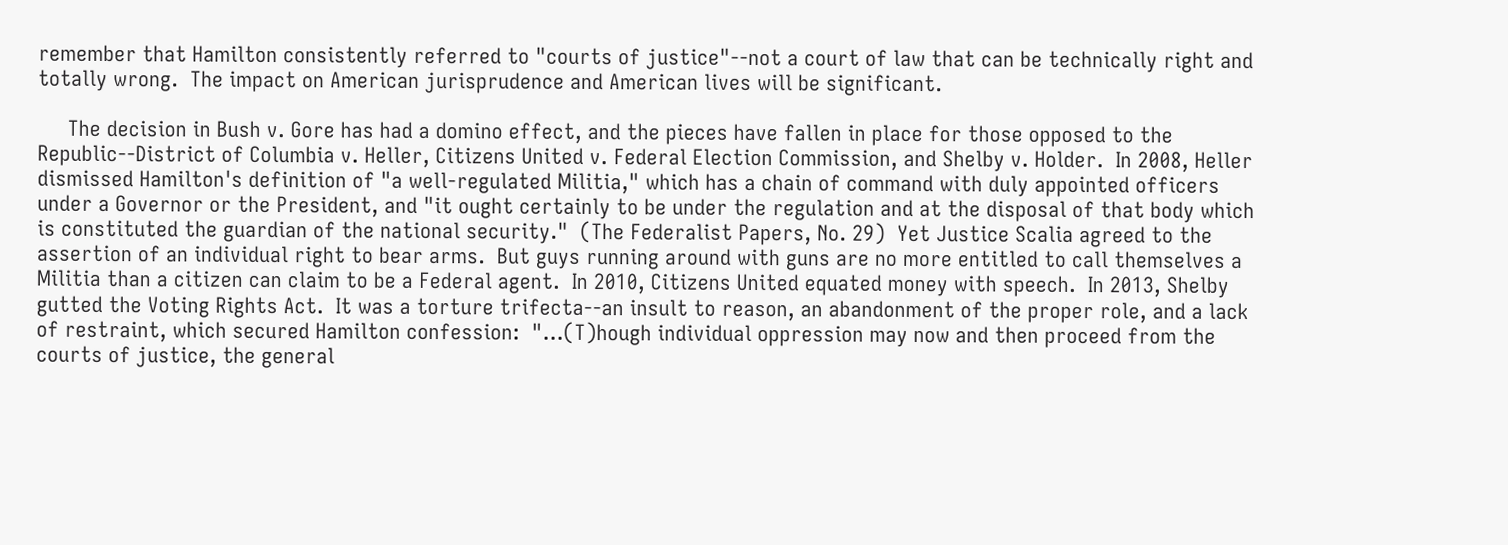remember that Hamilton consistently referred to "courts of justice"--not a court of law that can be technically right and totally wrong.  The impact on American jurisprudence and American lives will be significant.

     The decision in Bush v. Gore has had a domino effect, and the pieces have fallen in place for those opposed to the Republic--District of Columbia v. Heller, Citizens United v. Federal Election Commission, and Shelby v. Holder.  In 2008, Heller dismissed Hamilton's definition of "a well-regulated Militia," which has a chain of command with duly appointed officers under a Governor or the President, and "it ought certainly to be under the regulation and at the disposal of that body which is constituted the guardian of the national security."  (The Federalist Papers, No. 29)  Yet Justice Scalia agreed to the assertion of an individual right to bear arms.  But guys running around with guns are no more entitled to call themselves a Militia than a citizen can claim to be a Federal agent.  In 2010, Citizens United equated money with speech.  In 2013, Shelby gutted the Voting Rights Act.  It was a torture trifecta--an insult to reason, an abandonment of the proper role, and a lack of restraint, which secured Hamilton confession:  "...(T)hough individual oppression may now and then proceed from the courts of justice, the general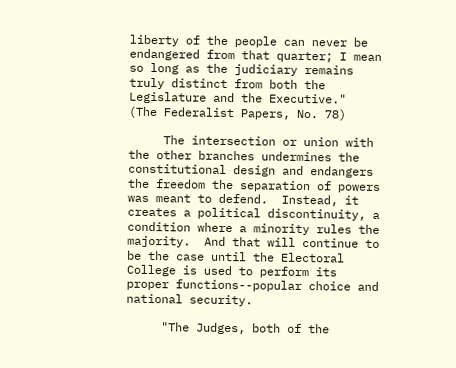liberty of the people can never be endangered from that quarter; I mean so long as the judiciary remains truly distinct from both the Legislature and the Executive."  (The Federalist Papers, No. 78)

     The intersection or union with the other branches undermines the constitutional design and endangers the freedom the separation of powers was meant to defend.  Instead, it creates a political discontinuity, a condition where a minority rules the majority.  And that will continue to be the case until the Electoral College is used to perform its proper functions--popular choice and national security.

     "The Judges, both of the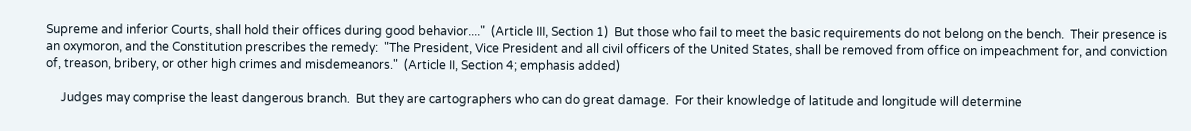Supreme and inferior Courts, shall hold their offices during good behavior...."  (Article III, Section 1)  But those who fail to meet the basic requirements do not belong on the bench.  Their presence is an oxymoron, and the Constitution prescribes the remedy:  "The President, Vice President and all civil officers of the United States, shall be removed from office on impeachment for, and conviction of, treason, bribery, or other high crimes and misdemeanors."  (Article II, Section 4; emphasis added)

     Judges may comprise the least dangerous branch.  But they are cartographers who can do great damage.  For their knowledge of latitude and longitude will determine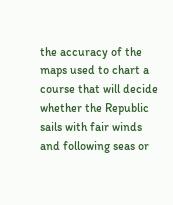the accuracy of the maps used to chart a course that will decide whether the Republic sails with fair winds and following seas or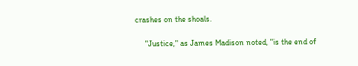crashes on the shoals.

     "Justice," as James Madison noted, "is the end of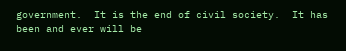government.  It is the end of civil society.  It has been and ever will be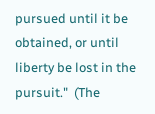pursued until it be obtained, or until liberty be lost in the pursuit."  (The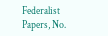Federalist Papers, No.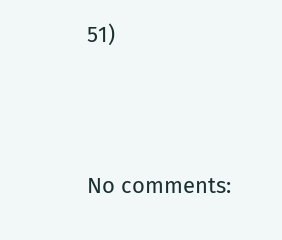51)





No comments: